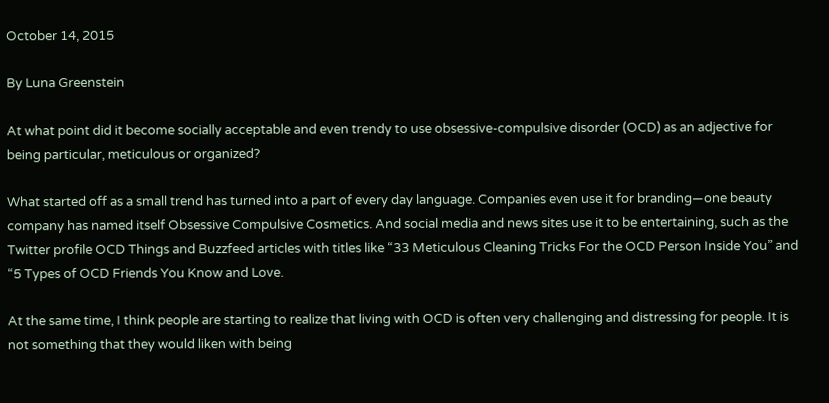October 14, 2015

By Luna Greenstein

At what point did it become socially acceptable and even trendy to use obsessive-compulsive disorder (OCD) as an adjective for being particular, meticulous or organized?

What started off as a small trend has turned into a part of every day language. Companies even use it for branding—one beauty company has named itself Obsessive Compulsive Cosmetics. And social media and news sites use it to be entertaining, such as the Twitter profile OCD Things and Buzzfeed articles with titles like “33 Meticulous Cleaning Tricks For the OCD Person Inside You” and “5 Types of OCD Friends You Know and Love.

At the same time, I think people are starting to realize that living with OCD is often very challenging and distressing for people. It is not something that they would liken with being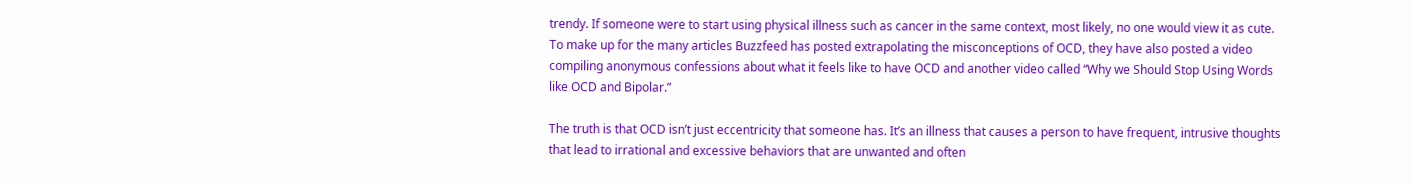trendy. If someone were to start using physical illness such as cancer in the same context, most likely, no one would view it as cute. To make up for the many articles Buzzfeed has posted extrapolating the misconceptions of OCD, they have also posted a video compiling anonymous confessions about what it feels like to have OCD and another video called “Why we Should Stop Using Words like OCD and Bipolar.”

The truth is that OCD isn’t just eccentricity that someone has. It’s an illness that causes a person to have frequent, intrusive thoughts that lead to irrational and excessive behaviors that are unwanted and often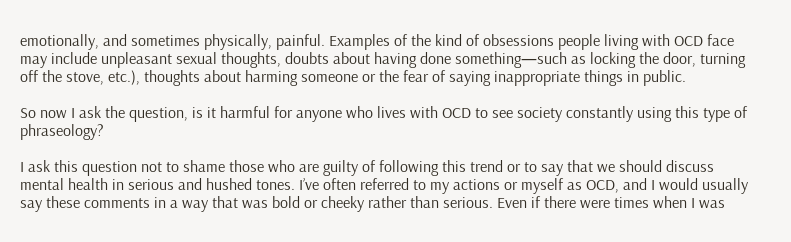emotionally, and sometimes physically, painful. Examples of the kind of obsessions people living with OCD face may include unpleasant sexual thoughts, doubts about having done something—such as locking the door, turning off the stove, etc.), thoughts about harming someone or the fear of saying inappropriate things in public.

So now I ask the question, is it harmful for anyone who lives with OCD to see society constantly using this type of phraseology?

I ask this question not to shame those who are guilty of following this trend or to say that we should discuss mental health in serious and hushed tones. I’ve often referred to my actions or myself as OCD, and I would usually say these comments in a way that was bold or cheeky rather than serious. Even if there were times when I was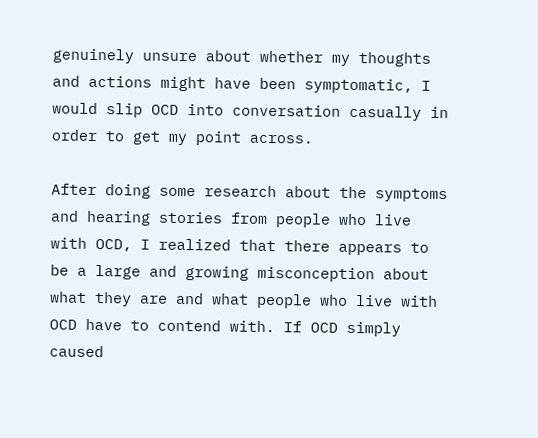genuinely unsure about whether my thoughts and actions might have been symptomatic, I would slip OCD into conversation casually in order to get my point across.

After doing some research about the symptoms and hearing stories from people who live with OCD, I realized that there appears to be a large and growing misconception about what they are and what people who live with OCD have to contend with. If OCD simply caused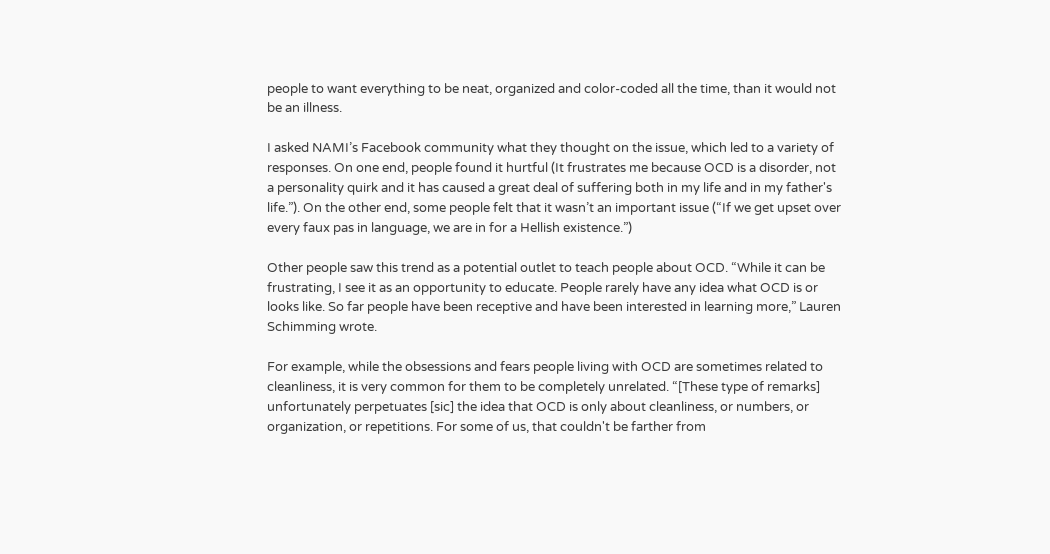people to want everything to be neat, organized and color-coded all the time, than it would not be an illness.

I asked NAMI’s Facebook community what they thought on the issue, which led to a variety of responses. On one end, people found it hurtful (It frustrates me because OCD is a disorder, not a personality quirk and it has caused a great deal of suffering both in my life and in my father's life.”). On the other end, some people felt that it wasn’t an important issue (“If we get upset over every faux pas in language, we are in for a Hellish existence.”)

Other people saw this trend as a potential outlet to teach people about OCD. “While it can be frustrating, I see it as an opportunity to educate. People rarely have any idea what OCD is or looks like. So far people have been receptive and have been interested in learning more,” Lauren Schimming wrote.

For example, while the obsessions and fears people living with OCD are sometimes related to cleanliness, it is very common for them to be completely unrelated. “[These type of remarks] unfortunately perpetuates [sic] the idea that OCD is only about cleanliness, or numbers, or organization, or repetitions. For some of us, that couldn't be farther from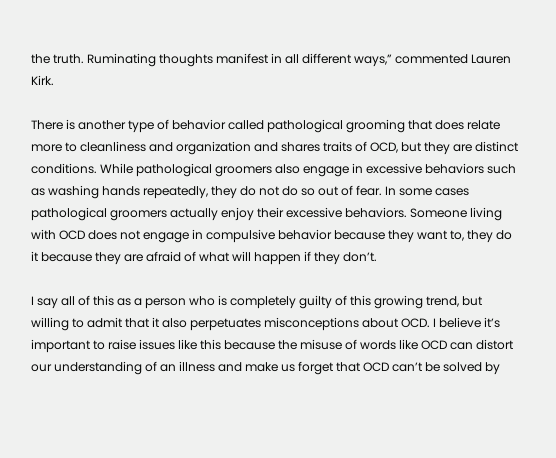the truth. Ruminating thoughts manifest in all different ways,” commented Lauren Kirk.

There is another type of behavior called pathological grooming that does relate more to cleanliness and organization and shares traits of OCD, but they are distinct conditions. While pathological groomers also engage in excessive behaviors such as washing hands repeatedly, they do not do so out of fear. In some cases pathological groomers actually enjoy their excessive behaviors. Someone living with OCD does not engage in compulsive behavior because they want to, they do it because they are afraid of what will happen if they don’t.

I say all of this as a person who is completely guilty of this growing trend, but willing to admit that it also perpetuates misconceptions about OCD. I believe it’s important to raise issues like this because the misuse of words like OCD can distort our understanding of an illness and make us forget that OCD can’t be solved by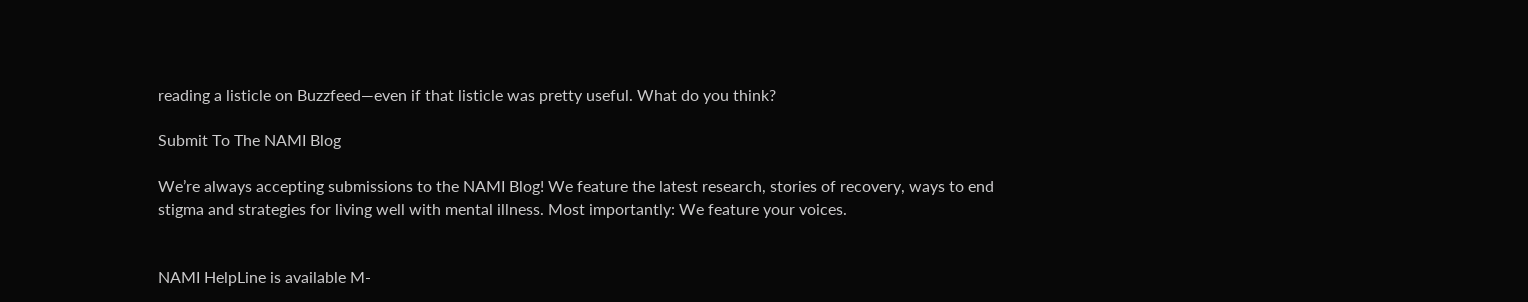reading a listicle on Buzzfeed—even if that listicle was pretty useful. What do you think?

Submit To The NAMI Blog

We’re always accepting submissions to the NAMI Blog! We feature the latest research, stories of recovery, ways to end stigma and strategies for living well with mental illness. Most importantly: We feature your voices.


NAMI HelpLine is available M-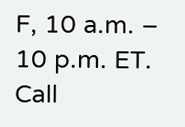F, 10 a.m. – 10 p.m. ET. Call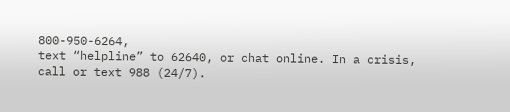800-950-6264,
text “helpline” to 62640, or chat online. In a crisis, call or text 988 (24/7).